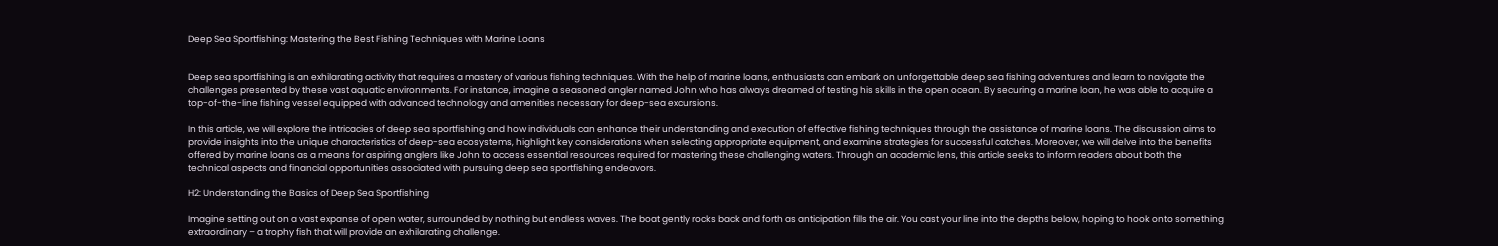Deep Sea Sportfishing: Mastering the Best Fishing Techniques with Marine Loans


Deep sea sportfishing is an exhilarating activity that requires a mastery of various fishing techniques. With the help of marine loans, enthusiasts can embark on unforgettable deep sea fishing adventures and learn to navigate the challenges presented by these vast aquatic environments. For instance, imagine a seasoned angler named John who has always dreamed of testing his skills in the open ocean. By securing a marine loan, he was able to acquire a top-of-the-line fishing vessel equipped with advanced technology and amenities necessary for deep-sea excursions.

In this article, we will explore the intricacies of deep sea sportfishing and how individuals can enhance their understanding and execution of effective fishing techniques through the assistance of marine loans. The discussion aims to provide insights into the unique characteristics of deep-sea ecosystems, highlight key considerations when selecting appropriate equipment, and examine strategies for successful catches. Moreover, we will delve into the benefits offered by marine loans as a means for aspiring anglers like John to access essential resources required for mastering these challenging waters. Through an academic lens, this article seeks to inform readers about both the technical aspects and financial opportunities associated with pursuing deep sea sportfishing endeavors.

H2: Understanding the Basics of Deep Sea Sportfishing

Imagine setting out on a vast expanse of open water, surrounded by nothing but endless waves. The boat gently rocks back and forth as anticipation fills the air. You cast your line into the depths below, hoping to hook onto something extraordinary – a trophy fish that will provide an exhilarating challenge.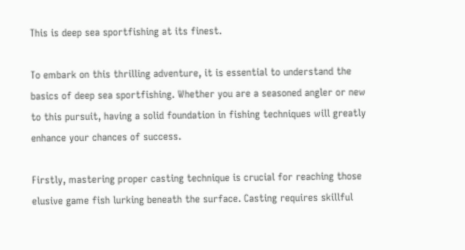This is deep sea sportfishing at its finest.

To embark on this thrilling adventure, it is essential to understand the basics of deep sea sportfishing. Whether you are a seasoned angler or new to this pursuit, having a solid foundation in fishing techniques will greatly enhance your chances of success.

Firstly, mastering proper casting technique is crucial for reaching those elusive game fish lurking beneath the surface. Casting requires skillful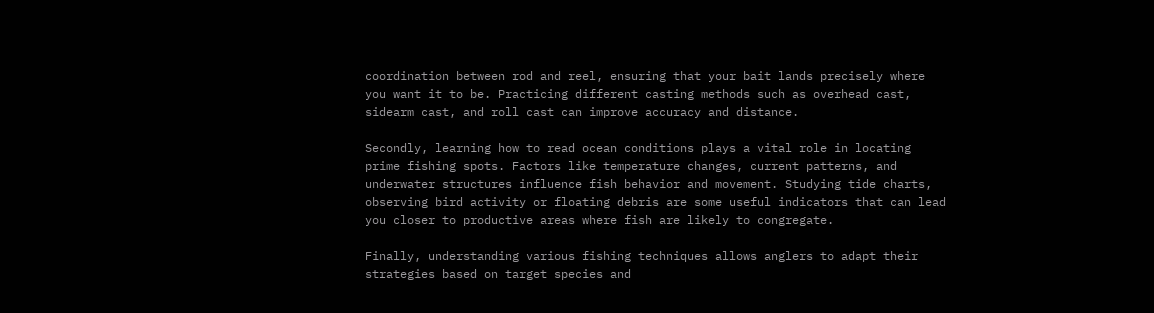coordination between rod and reel, ensuring that your bait lands precisely where you want it to be. Practicing different casting methods such as overhead cast, sidearm cast, and roll cast can improve accuracy and distance.

Secondly, learning how to read ocean conditions plays a vital role in locating prime fishing spots. Factors like temperature changes, current patterns, and underwater structures influence fish behavior and movement. Studying tide charts, observing bird activity or floating debris are some useful indicators that can lead you closer to productive areas where fish are likely to congregate.

Finally, understanding various fishing techniques allows anglers to adapt their strategies based on target species and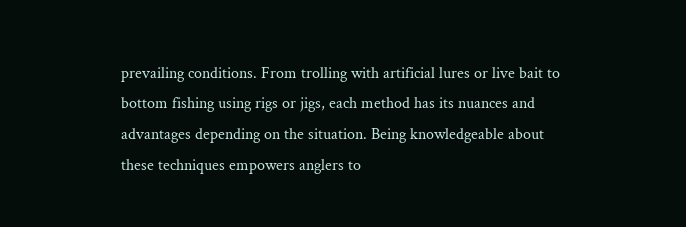prevailing conditions. From trolling with artificial lures or live bait to bottom fishing using rigs or jigs, each method has its nuances and advantages depending on the situation. Being knowledgeable about these techniques empowers anglers to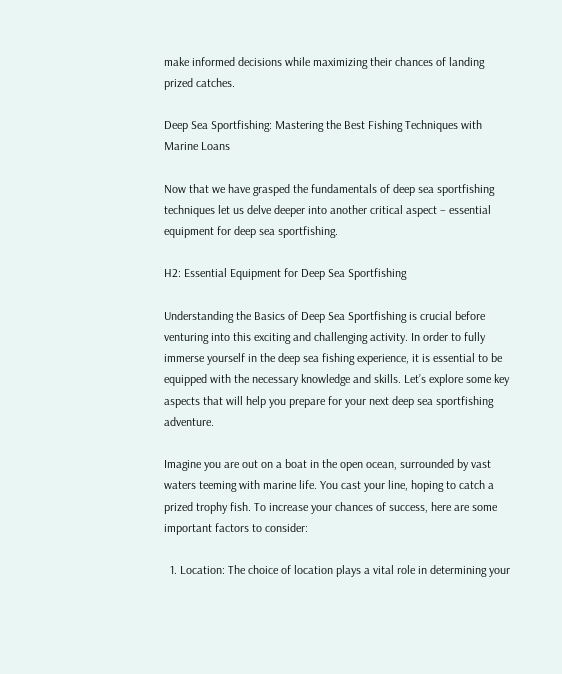make informed decisions while maximizing their chances of landing prized catches.

Deep Sea Sportfishing: Mastering the Best Fishing Techniques with Marine Loans

Now that we have grasped the fundamentals of deep sea sportfishing techniques let us delve deeper into another critical aspect – essential equipment for deep sea sportfishing.

H2: Essential Equipment for Deep Sea Sportfishing

Understanding the Basics of Deep Sea Sportfishing is crucial before venturing into this exciting and challenging activity. In order to fully immerse yourself in the deep sea fishing experience, it is essential to be equipped with the necessary knowledge and skills. Let’s explore some key aspects that will help you prepare for your next deep sea sportfishing adventure.

Imagine you are out on a boat in the open ocean, surrounded by vast waters teeming with marine life. You cast your line, hoping to catch a prized trophy fish. To increase your chances of success, here are some important factors to consider:

  1. Location: The choice of location plays a vital role in determining your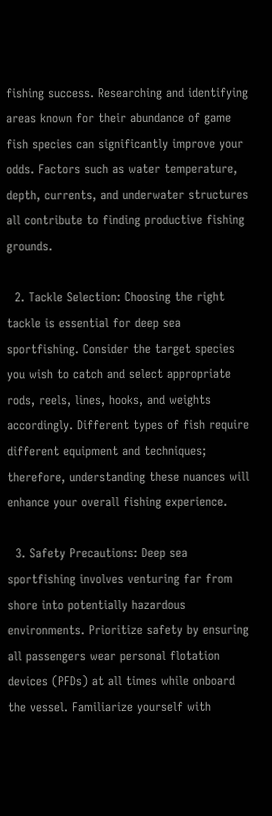fishing success. Researching and identifying areas known for their abundance of game fish species can significantly improve your odds. Factors such as water temperature, depth, currents, and underwater structures all contribute to finding productive fishing grounds.

  2. Tackle Selection: Choosing the right tackle is essential for deep sea sportfishing. Consider the target species you wish to catch and select appropriate rods, reels, lines, hooks, and weights accordingly. Different types of fish require different equipment and techniques; therefore, understanding these nuances will enhance your overall fishing experience.

  3. Safety Precautions: Deep sea sportfishing involves venturing far from shore into potentially hazardous environments. Prioritize safety by ensuring all passengers wear personal flotation devices (PFDs) at all times while onboard the vessel. Familiarize yourself with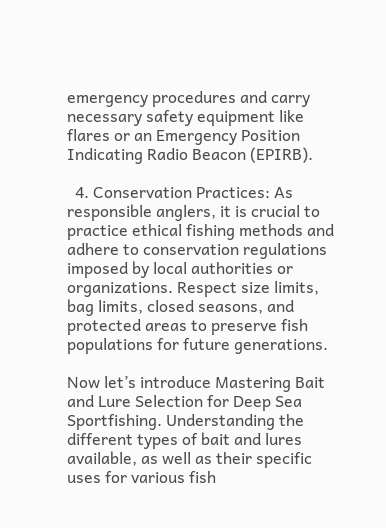emergency procedures and carry necessary safety equipment like flares or an Emergency Position Indicating Radio Beacon (EPIRB).

  4. Conservation Practices: As responsible anglers, it is crucial to practice ethical fishing methods and adhere to conservation regulations imposed by local authorities or organizations. Respect size limits, bag limits, closed seasons, and protected areas to preserve fish populations for future generations.

Now let’s introduce Mastering Bait and Lure Selection for Deep Sea Sportfishing. Understanding the different types of bait and lures available, as well as their specific uses for various fish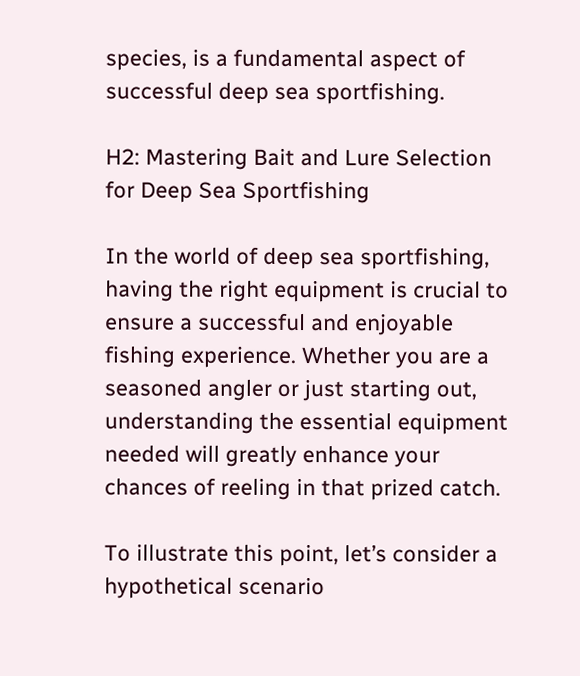species, is a fundamental aspect of successful deep sea sportfishing.

H2: Mastering Bait and Lure Selection for Deep Sea Sportfishing

In the world of deep sea sportfishing, having the right equipment is crucial to ensure a successful and enjoyable fishing experience. Whether you are a seasoned angler or just starting out, understanding the essential equipment needed will greatly enhance your chances of reeling in that prized catch.

To illustrate this point, let’s consider a hypothetical scenario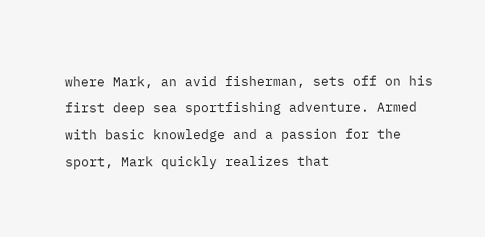where Mark, an avid fisherman, sets off on his first deep sea sportfishing adventure. Armed with basic knowledge and a passion for the sport, Mark quickly realizes that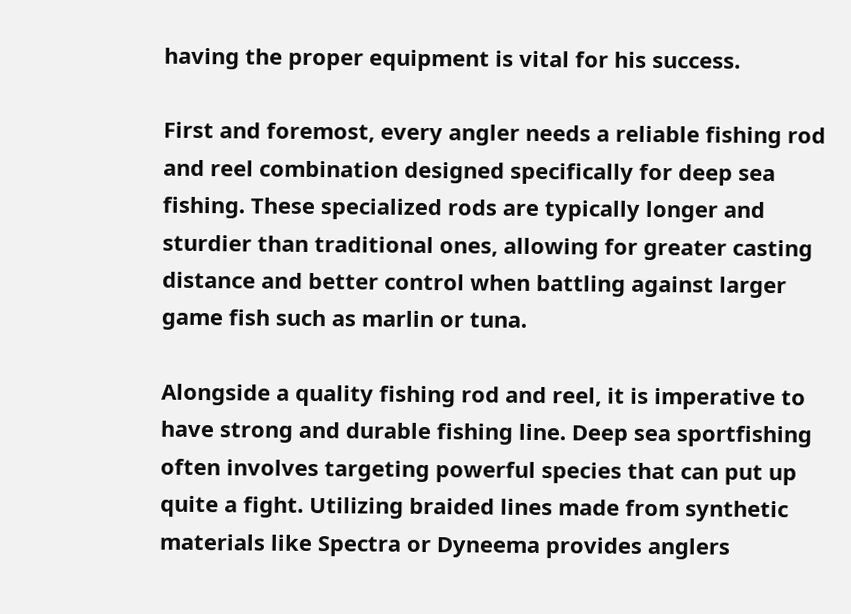having the proper equipment is vital for his success.

First and foremost, every angler needs a reliable fishing rod and reel combination designed specifically for deep sea fishing. These specialized rods are typically longer and sturdier than traditional ones, allowing for greater casting distance and better control when battling against larger game fish such as marlin or tuna.

Alongside a quality fishing rod and reel, it is imperative to have strong and durable fishing line. Deep sea sportfishing often involves targeting powerful species that can put up quite a fight. Utilizing braided lines made from synthetic materials like Spectra or Dyneema provides anglers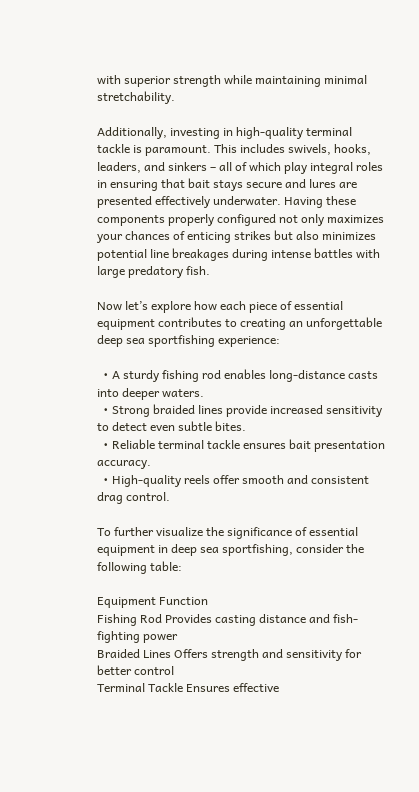with superior strength while maintaining minimal stretchability.

Additionally, investing in high-quality terminal tackle is paramount. This includes swivels, hooks, leaders, and sinkers – all of which play integral roles in ensuring that bait stays secure and lures are presented effectively underwater. Having these components properly configured not only maximizes your chances of enticing strikes but also minimizes potential line breakages during intense battles with large predatory fish.

Now let’s explore how each piece of essential equipment contributes to creating an unforgettable deep sea sportfishing experience:

  • A sturdy fishing rod enables long-distance casts into deeper waters.
  • Strong braided lines provide increased sensitivity to detect even subtle bites.
  • Reliable terminal tackle ensures bait presentation accuracy.
  • High-quality reels offer smooth and consistent drag control.

To further visualize the significance of essential equipment in deep sea sportfishing, consider the following table:

Equipment Function
Fishing Rod Provides casting distance and fish-fighting power
Braided Lines Offers strength and sensitivity for better control
Terminal Tackle Ensures effective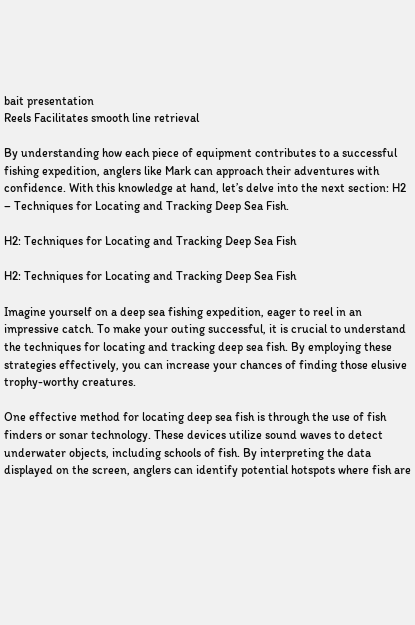bait presentation
Reels Facilitates smooth line retrieval

By understanding how each piece of equipment contributes to a successful fishing expedition, anglers like Mark can approach their adventures with confidence. With this knowledge at hand, let’s delve into the next section: H2 – Techniques for Locating and Tracking Deep Sea Fish.

H2: Techniques for Locating and Tracking Deep Sea Fish

H2: Techniques for Locating and Tracking Deep Sea Fish

Imagine yourself on a deep sea fishing expedition, eager to reel in an impressive catch. To make your outing successful, it is crucial to understand the techniques for locating and tracking deep sea fish. By employing these strategies effectively, you can increase your chances of finding those elusive trophy-worthy creatures.

One effective method for locating deep sea fish is through the use of fish finders or sonar technology. These devices utilize sound waves to detect underwater objects, including schools of fish. By interpreting the data displayed on the screen, anglers can identify potential hotspots where fish are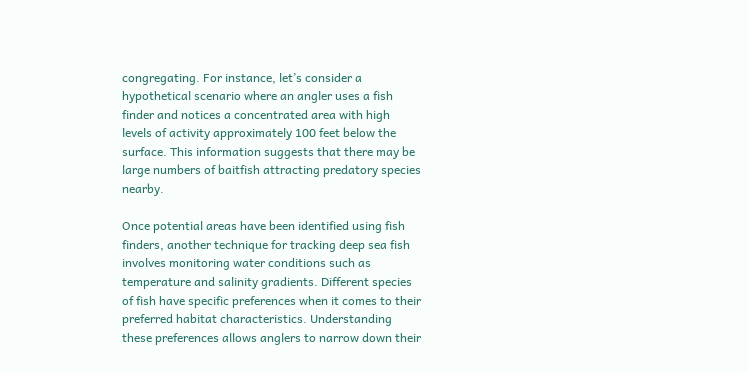congregating. For instance, let’s consider a hypothetical scenario where an angler uses a fish finder and notices a concentrated area with high levels of activity approximately 100 feet below the surface. This information suggests that there may be large numbers of baitfish attracting predatory species nearby.

Once potential areas have been identified using fish finders, another technique for tracking deep sea fish involves monitoring water conditions such as temperature and salinity gradients. Different species of fish have specific preferences when it comes to their preferred habitat characteristics. Understanding these preferences allows anglers to narrow down their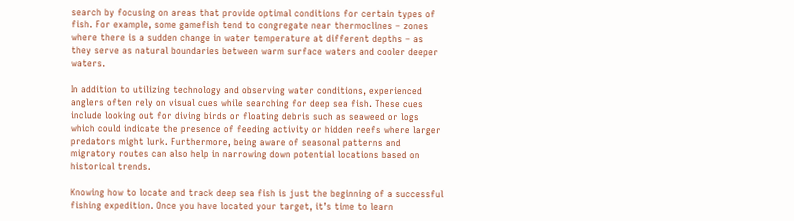search by focusing on areas that provide optimal conditions for certain types of fish. For example, some gamefish tend to congregate near thermoclines – zones where there is a sudden change in water temperature at different depths – as they serve as natural boundaries between warm surface waters and cooler deeper waters.

In addition to utilizing technology and observing water conditions, experienced anglers often rely on visual cues while searching for deep sea fish. These cues include looking out for diving birds or floating debris such as seaweed or logs which could indicate the presence of feeding activity or hidden reefs where larger predators might lurk. Furthermore, being aware of seasonal patterns and migratory routes can also help in narrowing down potential locations based on historical trends.

Knowing how to locate and track deep sea fish is just the beginning of a successful fishing expedition. Once you have located your target, it’s time to learn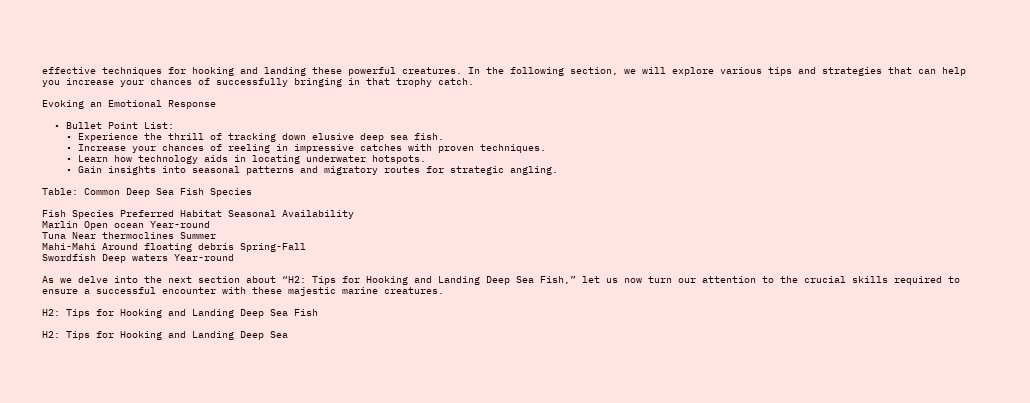effective techniques for hooking and landing these powerful creatures. In the following section, we will explore various tips and strategies that can help you increase your chances of successfully bringing in that trophy catch.

Evoking an Emotional Response

  • Bullet Point List:
    • Experience the thrill of tracking down elusive deep sea fish.
    • Increase your chances of reeling in impressive catches with proven techniques.
    • Learn how technology aids in locating underwater hotspots.
    • Gain insights into seasonal patterns and migratory routes for strategic angling.

Table: Common Deep Sea Fish Species

Fish Species Preferred Habitat Seasonal Availability
Marlin Open ocean Year-round
Tuna Near thermoclines Summer
Mahi-Mahi Around floating debris Spring-Fall
Swordfish Deep waters Year-round

As we delve into the next section about “H2: Tips for Hooking and Landing Deep Sea Fish,” let us now turn our attention to the crucial skills required to ensure a successful encounter with these majestic marine creatures.

H2: Tips for Hooking and Landing Deep Sea Fish

H2: Tips for Hooking and Landing Deep Sea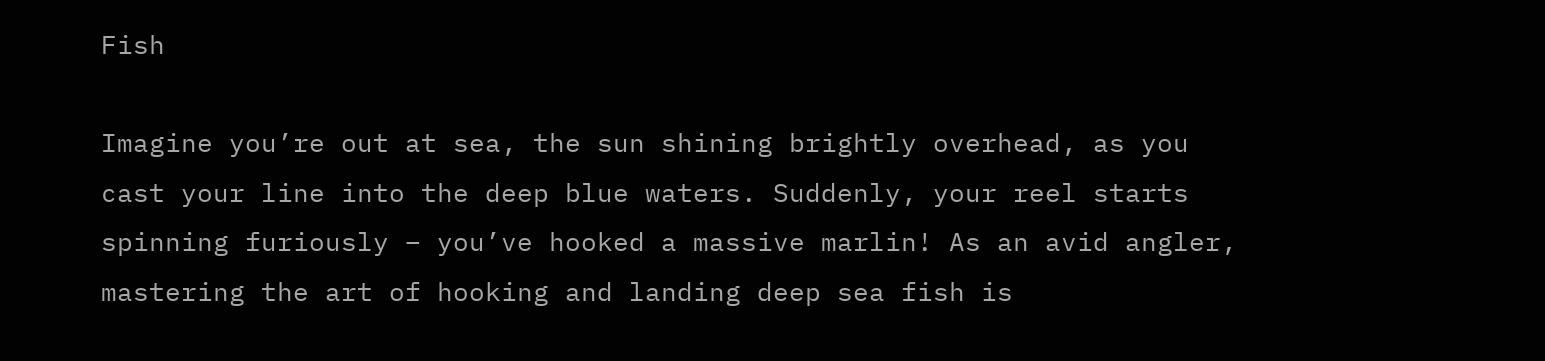Fish

Imagine you’re out at sea, the sun shining brightly overhead, as you cast your line into the deep blue waters. Suddenly, your reel starts spinning furiously – you’ve hooked a massive marlin! As an avid angler, mastering the art of hooking and landing deep sea fish is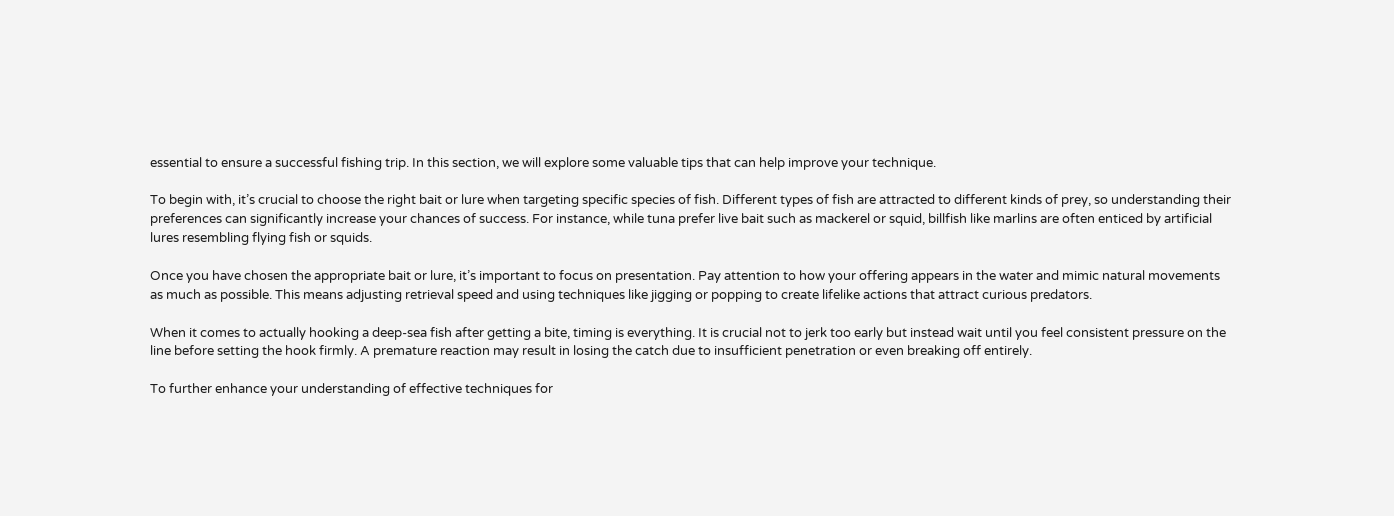essential to ensure a successful fishing trip. In this section, we will explore some valuable tips that can help improve your technique.

To begin with, it’s crucial to choose the right bait or lure when targeting specific species of fish. Different types of fish are attracted to different kinds of prey, so understanding their preferences can significantly increase your chances of success. For instance, while tuna prefer live bait such as mackerel or squid, billfish like marlins are often enticed by artificial lures resembling flying fish or squids.

Once you have chosen the appropriate bait or lure, it’s important to focus on presentation. Pay attention to how your offering appears in the water and mimic natural movements as much as possible. This means adjusting retrieval speed and using techniques like jigging or popping to create lifelike actions that attract curious predators.

When it comes to actually hooking a deep-sea fish after getting a bite, timing is everything. It is crucial not to jerk too early but instead wait until you feel consistent pressure on the line before setting the hook firmly. A premature reaction may result in losing the catch due to insufficient penetration or even breaking off entirely.

To further enhance your understanding of effective techniques for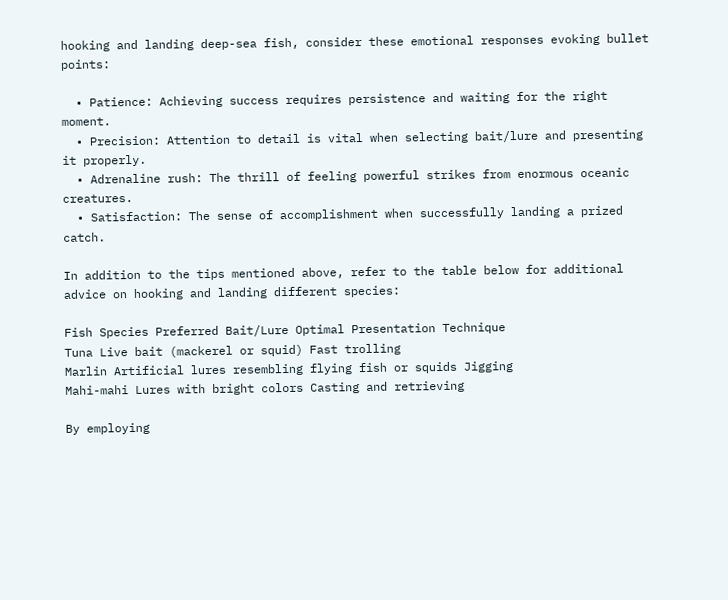hooking and landing deep-sea fish, consider these emotional responses evoking bullet points:

  • Patience: Achieving success requires persistence and waiting for the right moment.
  • Precision: Attention to detail is vital when selecting bait/lure and presenting it properly.
  • Adrenaline rush: The thrill of feeling powerful strikes from enormous oceanic creatures.
  • Satisfaction: The sense of accomplishment when successfully landing a prized catch.

In addition to the tips mentioned above, refer to the table below for additional advice on hooking and landing different species:

Fish Species Preferred Bait/Lure Optimal Presentation Technique
Tuna Live bait (mackerel or squid) Fast trolling
Marlin Artificial lures resembling flying fish or squids Jigging
Mahi-mahi Lures with bright colors Casting and retrieving

By employing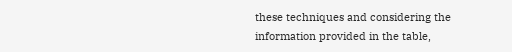these techniques and considering the information provided in the table,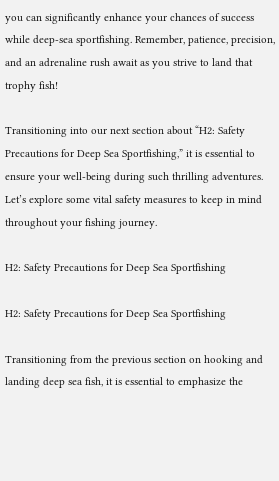you can significantly enhance your chances of success while deep-sea sportfishing. Remember, patience, precision, and an adrenaline rush await as you strive to land that trophy fish!

Transitioning into our next section about “H2: Safety Precautions for Deep Sea Sportfishing,” it is essential to ensure your well-being during such thrilling adventures. Let’s explore some vital safety measures to keep in mind throughout your fishing journey.

H2: Safety Precautions for Deep Sea Sportfishing

H2: Safety Precautions for Deep Sea Sportfishing

Transitioning from the previous section on hooking and landing deep sea fish, it is essential to emphasize the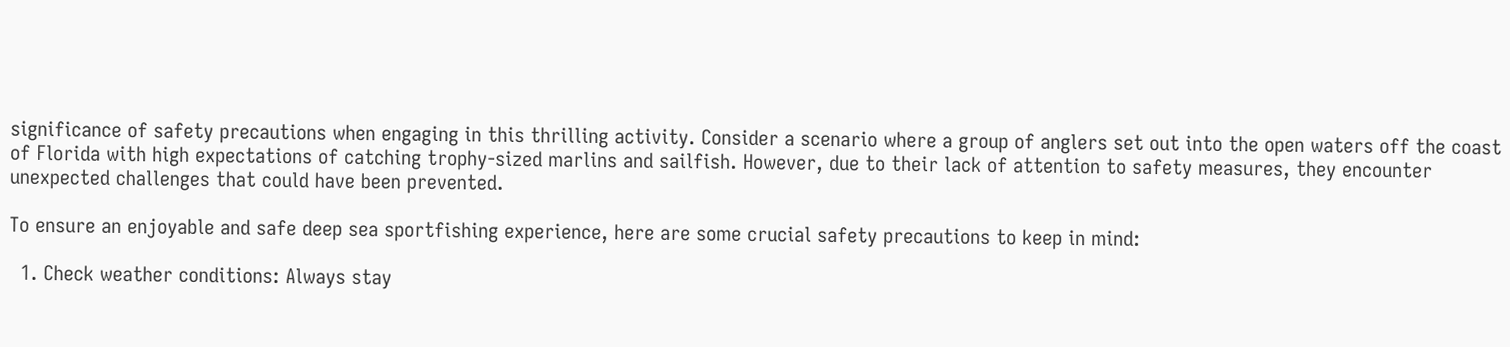significance of safety precautions when engaging in this thrilling activity. Consider a scenario where a group of anglers set out into the open waters off the coast of Florida with high expectations of catching trophy-sized marlins and sailfish. However, due to their lack of attention to safety measures, they encounter unexpected challenges that could have been prevented.

To ensure an enjoyable and safe deep sea sportfishing experience, here are some crucial safety precautions to keep in mind:

  1. Check weather conditions: Always stay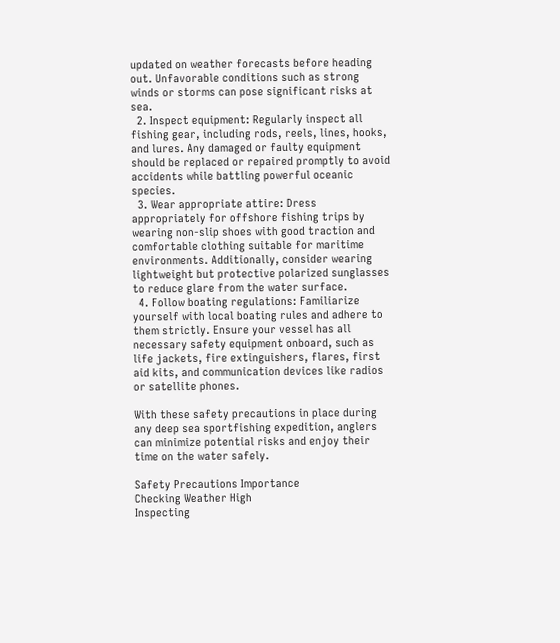updated on weather forecasts before heading out. Unfavorable conditions such as strong winds or storms can pose significant risks at sea.
  2. Inspect equipment: Regularly inspect all fishing gear, including rods, reels, lines, hooks, and lures. Any damaged or faulty equipment should be replaced or repaired promptly to avoid accidents while battling powerful oceanic species.
  3. Wear appropriate attire: Dress appropriately for offshore fishing trips by wearing non-slip shoes with good traction and comfortable clothing suitable for maritime environments. Additionally, consider wearing lightweight but protective polarized sunglasses to reduce glare from the water surface.
  4. Follow boating regulations: Familiarize yourself with local boating rules and adhere to them strictly. Ensure your vessel has all necessary safety equipment onboard, such as life jackets, fire extinguishers, flares, first aid kits, and communication devices like radios or satellite phones.

With these safety precautions in place during any deep sea sportfishing expedition, anglers can minimize potential risks and enjoy their time on the water safely.

Safety Precautions Importance
Checking Weather High
Inspecting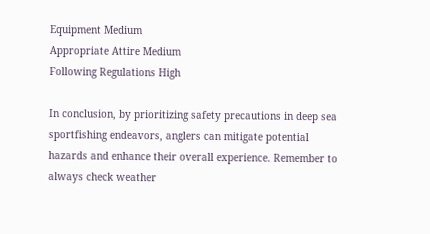Equipment Medium
Appropriate Attire Medium
Following Regulations High

In conclusion, by prioritizing safety precautions in deep sea sportfishing endeavors, anglers can mitigate potential hazards and enhance their overall experience. Remember to always check weather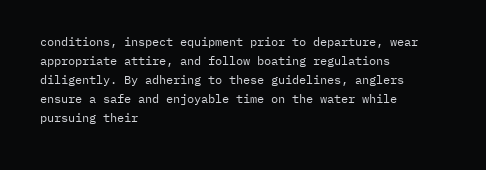conditions, inspect equipment prior to departure, wear appropriate attire, and follow boating regulations diligently. By adhering to these guidelines, anglers ensure a safe and enjoyable time on the water while pursuing their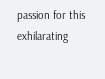passion for this exhilarating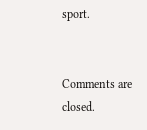sport.


Comments are closed.